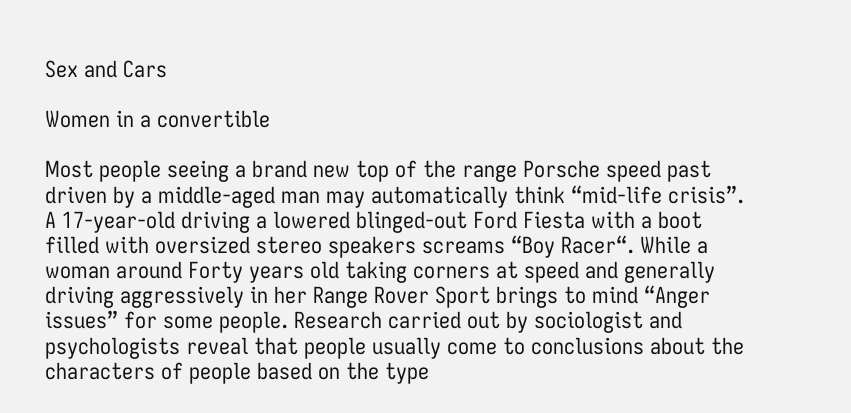Sex and Cars

Women in a convertible

Most people seeing a brand new top of the range Porsche speed past driven by a middle-aged man may automatically think “mid-life crisis”. A 17-year-old driving a lowered blinged-out Ford Fiesta with a boot filled with oversized stereo speakers screams “Boy Racer“. While a woman around Forty years old taking corners at speed and generally driving aggressively in her Range Rover Sport brings to mind “Anger issues” for some people. Research carried out by sociologist and psychologists reveal that people usually come to conclusions about the characters of people based on the type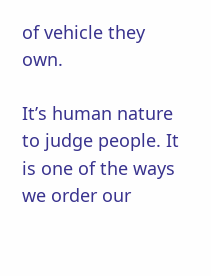of vehicle they own.

It’s human nature to judge people. It is one of the ways we order our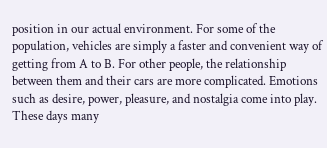position in our actual environment. For some of the population, vehicles are simply a faster and convenient way of getting from A to B. For other people, the relationship between them and their cars are more complicated. Emotions such as desire, power, pleasure, and nostalgia come into play. These days many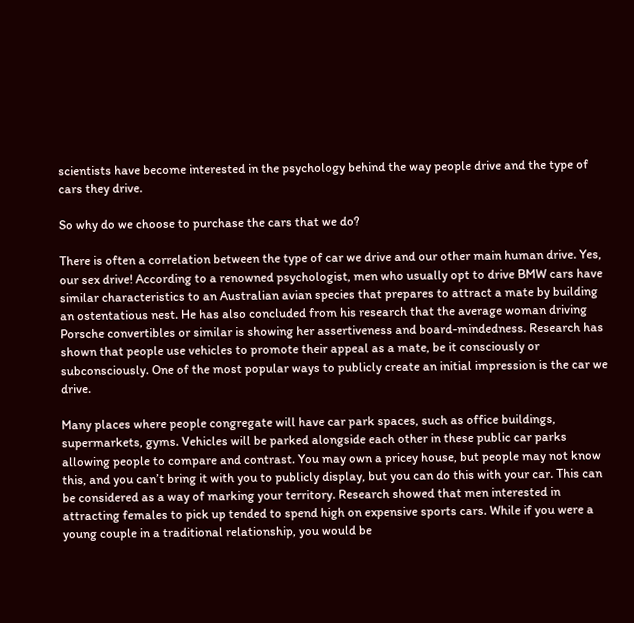scientists have become interested in the psychology behind the way people drive and the type of cars they drive.

So why do we choose to purchase the cars that we do?

There is often a correlation between the type of car we drive and our other main human drive. Yes, our sex drive! According to a renowned psychologist, men who usually opt to drive BMW cars have similar characteristics to an Australian avian species that prepares to attract a mate by building an ostentatious nest. He has also concluded from his research that the average woman driving Porsche convertibles or similar is showing her assertiveness and board-mindedness. Research has shown that people use vehicles to promote their appeal as a mate, be it consciously or subconsciously. One of the most popular ways to publicly create an initial impression is the car we drive.

Many places where people congregate will have car park spaces, such as office buildings, supermarkets, gyms. Vehicles will be parked alongside each other in these public car parks allowing people to compare and contrast. You may own a pricey house, but people may not know this, and you can’t bring it with you to publicly display, but you can do this with your car. This can be considered as a way of marking your territory. Research showed that men interested in attracting females to pick up tended to spend high on expensive sports cars. While if you were a young couple in a traditional relationship, you would be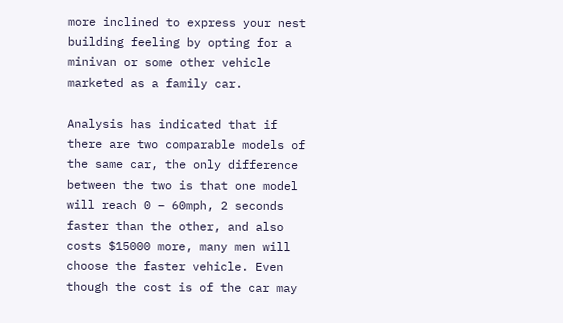more inclined to express your nest building feeling by opting for a minivan or some other vehicle marketed as a family car.

Analysis has indicated that if there are two comparable models of the same car, the only difference between the two is that one model will reach 0 – 60mph, 2 seconds faster than the other, and also costs $15000 more, many men will choose the faster vehicle. Even though the cost is of the car may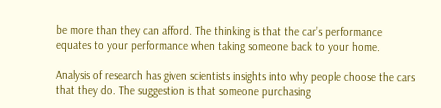be more than they can afford. The thinking is that the car’s performance equates to your performance when taking someone back to your home.

Analysis of research has given scientists insights into why people choose the cars that they do. The suggestion is that someone purchasing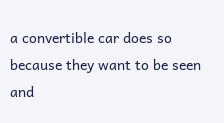a convertible car does so because they want to be seen and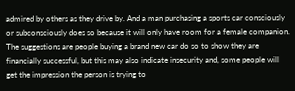admired by others as they drive by. And a man purchasing a sports car consciously or subconsciously does so because it will only have room for a female companion. The suggestions are people buying a brand new car do so to show they are financially successful, but this may also indicate insecurity and, some people will get the impression the person is trying to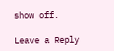show off.

Leave a Reply